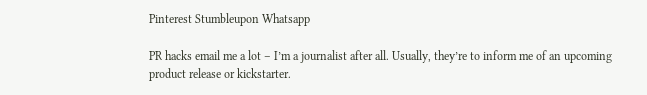Pinterest Stumbleupon Whatsapp

PR hacks email me a lot – I’m a journalist after all. Usually, they’re to inform me of an upcoming product release or kickstarter.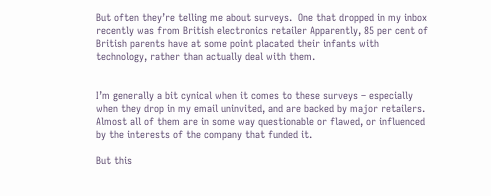But often they’re telling me about surveys.  One that dropped in my inbox recently was from British electronics retailer Apparently, 85 per cent of British parents have at some point placated their infants with technology, rather than actually deal with them.


I’m generally a bit cynical when it comes to these surveys – especially when they drop in my email uninvited, and are backed by major retailers. Almost all of them are in some way questionable or flawed, or influenced by the interests of the company that funded it.

But this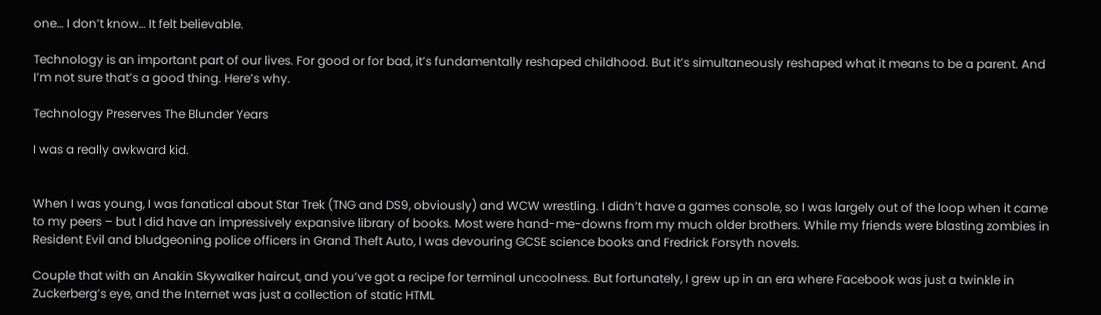one… I don’t know… It felt believable.

Technology is an important part of our lives. For good or for bad, it’s fundamentally reshaped childhood. But it’s simultaneously reshaped what it means to be a parent. And I’m not sure that’s a good thing. Here’s why.

Technology Preserves The Blunder Years

I was a really awkward kid.


When I was young, I was fanatical about Star Trek (TNG and DS9, obviously) and WCW wrestling. I didn’t have a games console, so I was largely out of the loop when it came to my peers – but I did have an impressively expansive library of books. Most were hand-me-downs from my much older brothers. While my friends were blasting zombies in Resident Evil and bludgeoning police officers in Grand Theft Auto, I was devouring GCSE science books and Fredrick Forsyth novels.

Couple that with an Anakin Skywalker haircut, and you’ve got a recipe for terminal uncoolness. But fortunately, I grew up in an era where Facebook was just a twinkle in Zuckerberg’s eye, and the Internet was just a collection of static HTML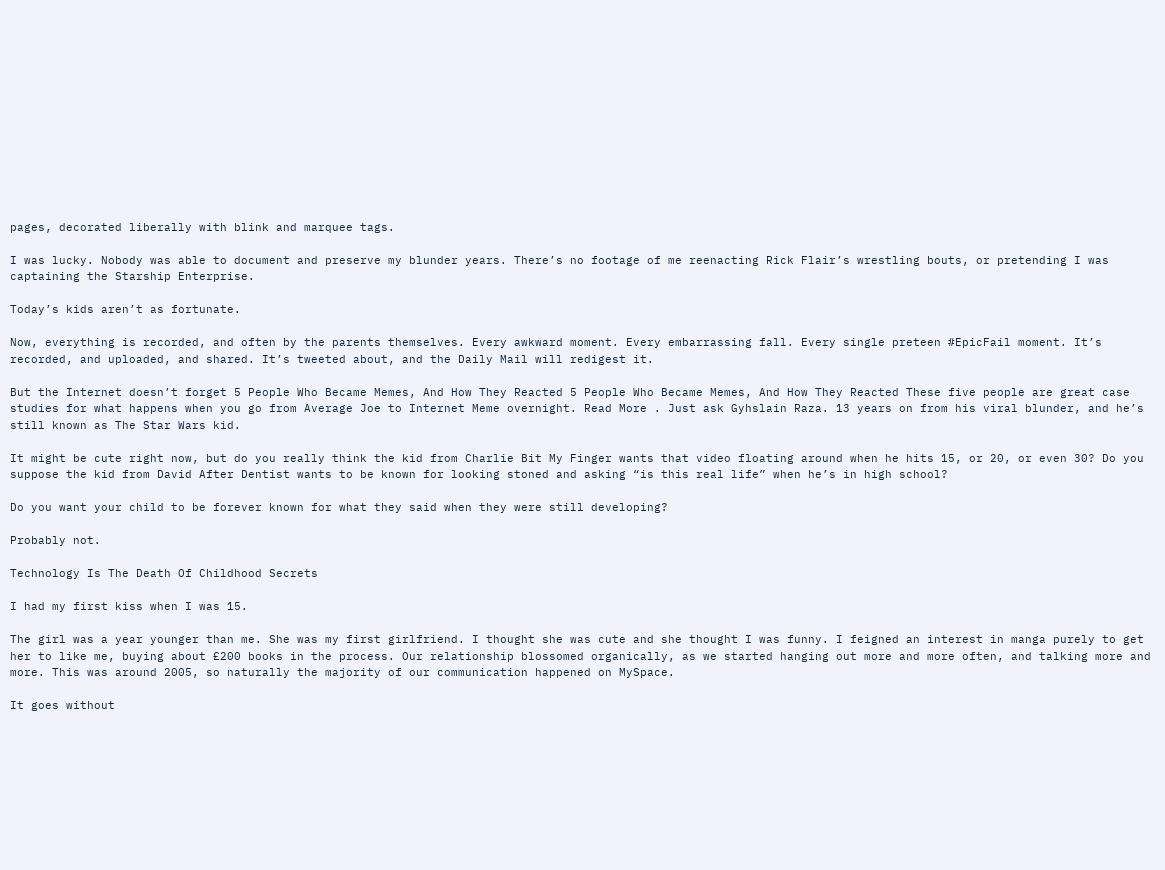pages, decorated liberally with blink and marquee tags.

I was lucky. Nobody was able to document and preserve my blunder years. There’s no footage of me reenacting Rick Flair’s wrestling bouts, or pretending I was captaining the Starship Enterprise.

Today’s kids aren’t as fortunate.

Now, everything is recorded, and often by the parents themselves. Every awkward moment. Every embarrassing fall. Every single preteen #EpicFail moment. It’s recorded, and uploaded, and shared. It’s tweeted about, and the Daily Mail will redigest it.

But the Internet doesn’t forget 5 People Who Became Memes, And How They Reacted 5 People Who Became Memes, And How They Reacted These five people are great case studies for what happens when you go from Average Joe to Internet Meme overnight. Read More . Just ask Gyhslain Raza. 13 years on from his viral blunder, and he’s still known as The Star Wars kid.

It might be cute right now, but do you really think the kid from Charlie Bit My Finger wants that video floating around when he hits 15, or 20, or even 30? Do you suppose the kid from David After Dentist wants to be known for looking stoned and asking “is this real life” when he’s in high school?

Do you want your child to be forever known for what they said when they were still developing?

Probably not.

Technology Is The Death Of Childhood Secrets

I had my first kiss when I was 15.

The girl was a year younger than me. She was my first girlfriend. I thought she was cute and she thought I was funny. I feigned an interest in manga purely to get her to like me, buying about £200 books in the process. Our relationship blossomed organically, as we started hanging out more and more often, and talking more and more. This was around 2005, so naturally the majority of our communication happened on MySpace.

It goes without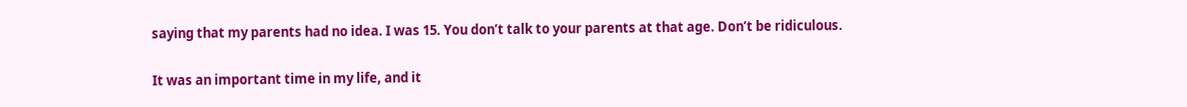saying that my parents had no idea. I was 15. You don’t talk to your parents at that age. Don’t be ridiculous.

It was an important time in my life, and it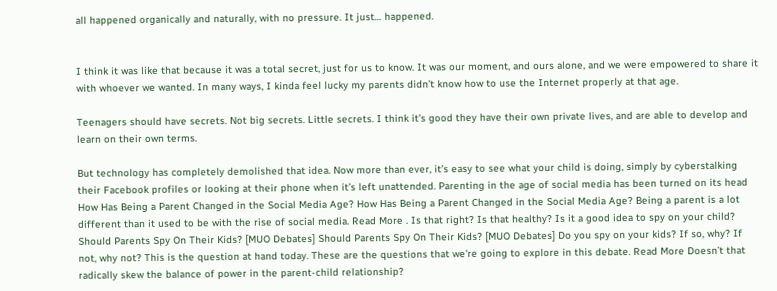all happened organically and naturally, with no pressure. It just… happened.


I think it was like that because it was a total secret, just for us to know. It was our moment, and ours alone, and we were empowered to share it with whoever we wanted. In many ways, I kinda feel lucky my parents didn’t know how to use the Internet properly at that age.

Teenagers should have secrets. Not big secrets. Little secrets. I think it’s good they have their own private lives, and are able to develop and learn on their own terms.

But technology has completely demolished that idea. Now more than ever, it’s easy to see what your child is doing, simply by cyberstalking their Facebook profiles or looking at their phone when it’s left unattended. Parenting in the age of social media has been turned on its head How Has Being a Parent Changed in the Social Media Age? How Has Being a Parent Changed in the Social Media Age? Being a parent is a lot different than it used to be with the rise of social media. Read More . Is that right? Is that healthy? Is it a good idea to spy on your child? Should Parents Spy On Their Kids? [MUO Debates] Should Parents Spy On Their Kids? [MUO Debates] Do you spy on your kids? If so, why? If not, why not? This is the question at hand today. These are the questions that we're going to explore in this debate. Read More Doesn’t that radically skew the balance of power in the parent-child relationship?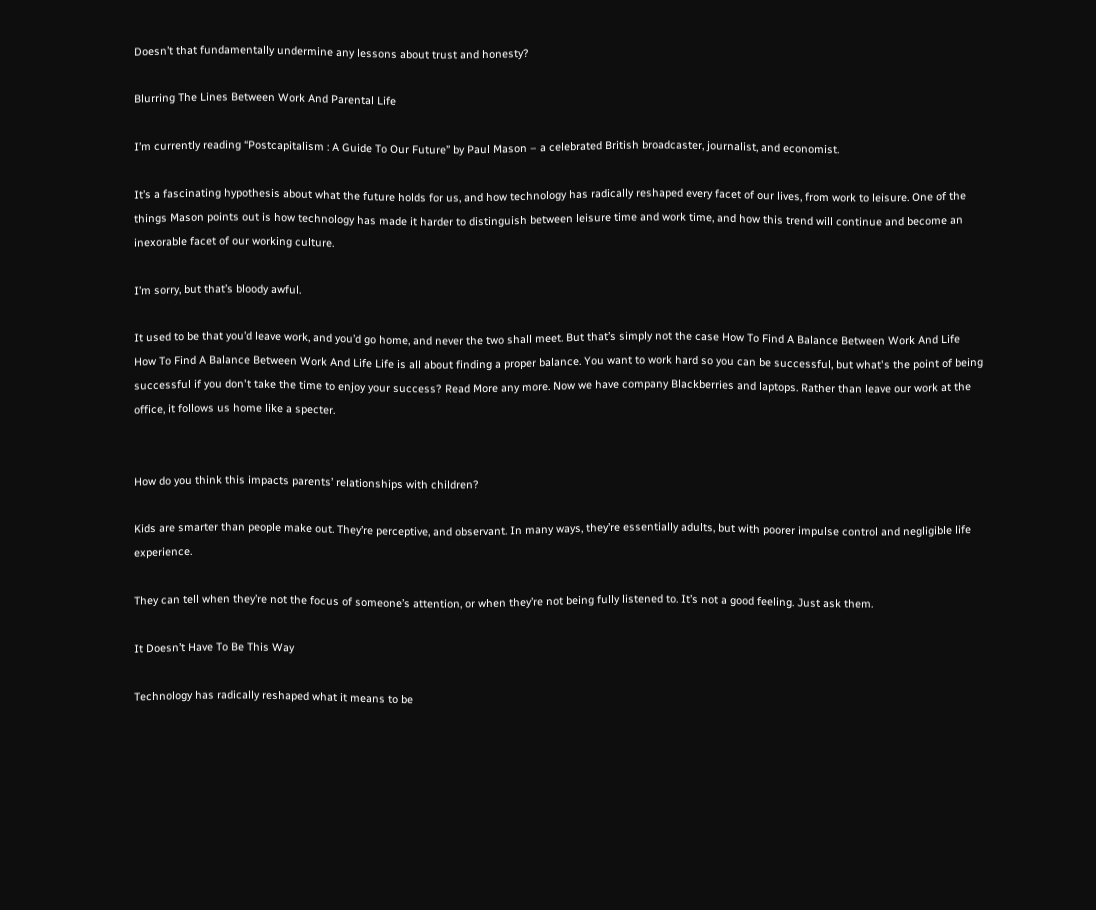Doesn’t that fundamentally undermine any lessons about trust and honesty?

Blurring The Lines Between Work And Parental Life

I’m currently reading “Postcapitalism : A Guide To Our Future” by Paul Mason – a celebrated British broadcaster, journalist, and economist.

It’s a fascinating hypothesis about what the future holds for us, and how technology has radically reshaped every facet of our lives, from work to leisure. One of the things Mason points out is how technology has made it harder to distinguish between leisure time and work time, and how this trend will continue and become an inexorable facet of our working culture.

I’m sorry, but that’s bloody awful.

It used to be that you’d leave work, and you’d go home, and never the two shall meet. But that’s simply not the case How To Find A Balance Between Work And Life How To Find A Balance Between Work And Life Life is all about finding a proper balance. You want to work hard so you can be successful, but what's the point of being successful if you don't take the time to enjoy your success? Read More any more. Now we have company Blackberries and laptops. Rather than leave our work at the office, it follows us home like a specter.


How do you think this impacts parents’ relationships with children?

Kids are smarter than people make out. They’re perceptive, and observant. In many ways, they’re essentially adults, but with poorer impulse control and negligible life experience.

They can tell when they’re not the focus of someone’s attention, or when they’re not being fully listened to. It’s not a good feeling. Just ask them.

It Doesn’t Have To Be This Way

Technology has radically reshaped what it means to be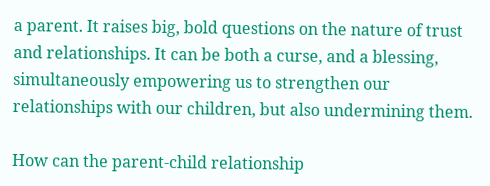a parent. It raises big, bold questions on the nature of trust and relationships. It can be both a curse, and a blessing, simultaneously empowering us to strengthen our relationships with our children, but also undermining them.

How can the parent-child relationship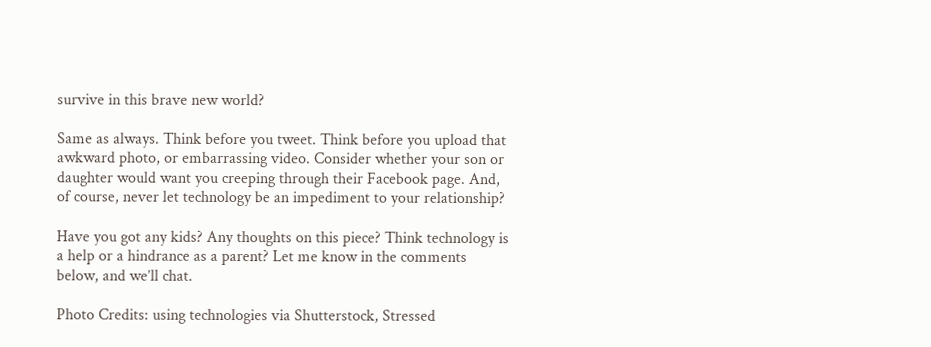survive in this brave new world?

Same as always. Think before you tweet. Think before you upload that awkward photo, or embarrassing video. Consider whether your son or daughter would want you creeping through their Facebook page. And, of course, never let technology be an impediment to your relationship?

Have you got any kids? Any thoughts on this piece? Think technology is a help or a hindrance as a parent? Let me know in the comments below, and we’ll chat.

Photo Credits: using technologies via Shutterstock, Stressed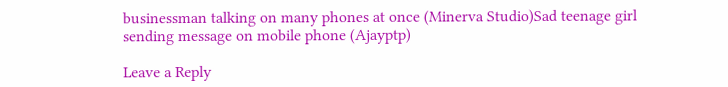businessman talking on many phones at once (Minerva Studio)Sad teenage girl sending message on mobile phone (Ajayptp)

Leave a Reply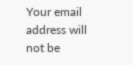Your email address will not be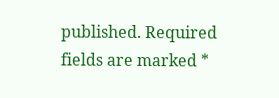published. Required fields are marked *